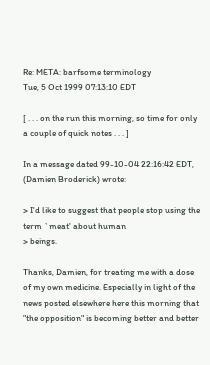Re: META: barfsome terminology
Tue, 5 Oct 1999 07:13:10 EDT

[ . . . on the run this morning, so time for only a couple of quick notes . . . ]

In a message dated 99-10-04 22:16:42 EDT, (Damien Broderick) wrote:

> I'd like to suggest that people stop using the term `meat' about human
> beings.

Thanks, Damien, for treating me with a dose of my own medicine. Especially in light of the news posted elsewhere here this morning that "the opposition" is becoming better and better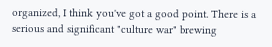organized, I think you've got a good point. There is a serious and significant "culture war" brewing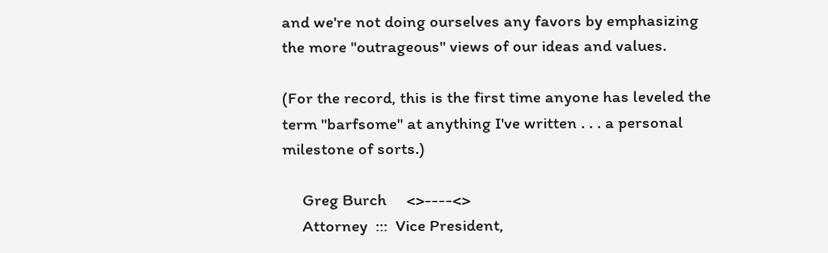and we're not doing ourselves any favors by emphasizing the more "outrageous" views of our ideas and values.

(For the record, this is the first time anyone has leveled the term "barfsome" at anything I've written . . . a personal milestone of sorts.)

     Greg Burch     <>----<>
     Attorney  :::  Vice President,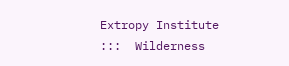Extropy Institute  :::  Wilderness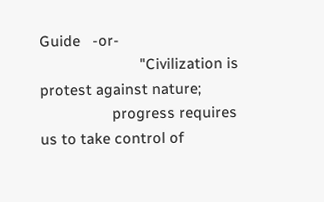Guide   -or-
                         "Civilization is protest against nature;
                  progress requires us to take control of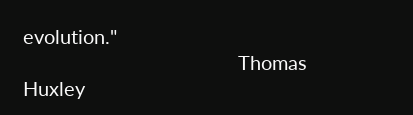evolution."
                                           Thomas Huxley